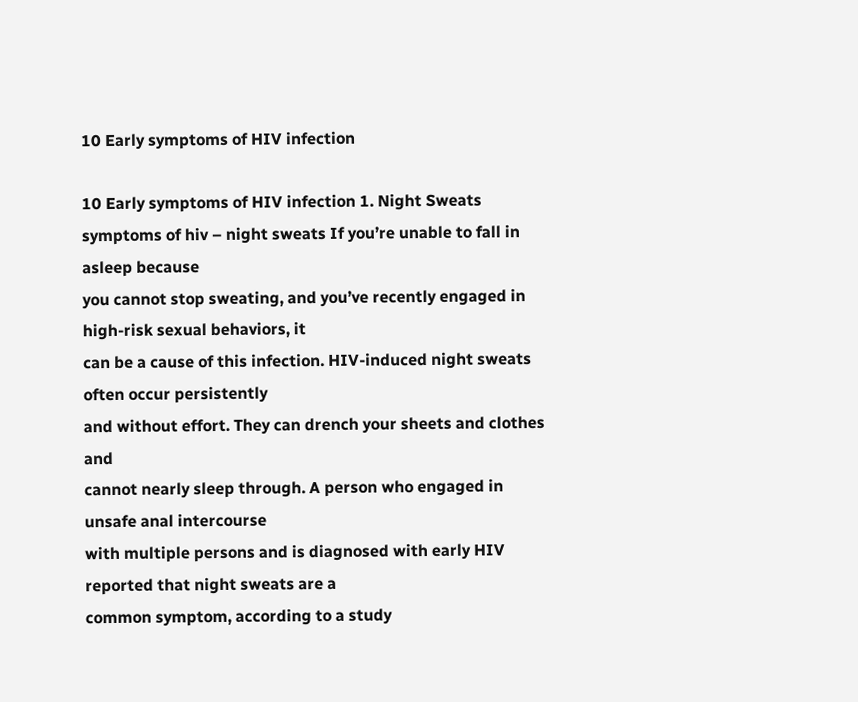10 Early symptoms of HIV infection

10 Early symptoms of HIV infection 1. Night Sweats symptoms of hiv – night sweats If you’re unable to fall in asleep because
you cannot stop sweating, and you’ve recently engaged in high-risk sexual behaviors, it
can be a cause of this infection. HIV-induced night sweats often occur persistently
and without effort. They can drench your sheets and clothes and
cannot nearly sleep through. A person who engaged in unsafe anal intercourse
with multiple persons and is diagnosed with early HIV reported that night sweats are a
common symptom, according to a study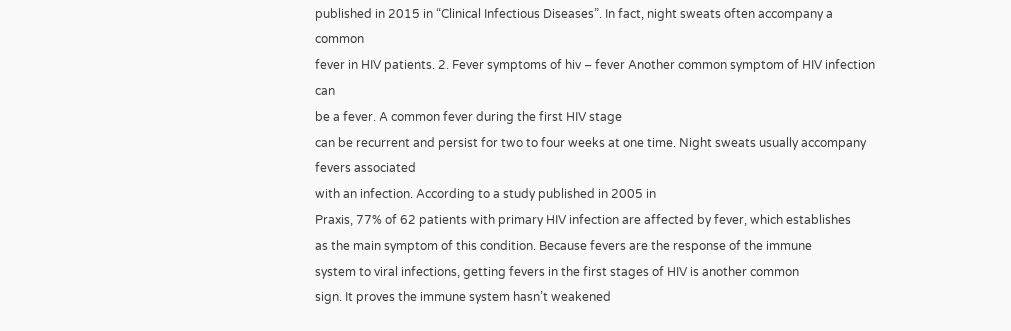published in 2015 in “Clinical Infectious Diseases”. In fact, night sweats often accompany a common
fever in HIV patients. 2. Fever symptoms of hiv – fever Another common symptom of HIV infection can
be a fever. A common fever during the first HIV stage
can be recurrent and persist for two to four weeks at one time. Night sweats usually accompany fevers associated
with an infection. According to a study published in 2005 in
Praxis, 77% of 62 patients with primary HIV infection are affected by fever, which establishes
as the main symptom of this condition. Because fevers are the response of the immune
system to viral infections, getting fevers in the first stages of HIV is another common
sign. It proves the immune system hasn’t weakened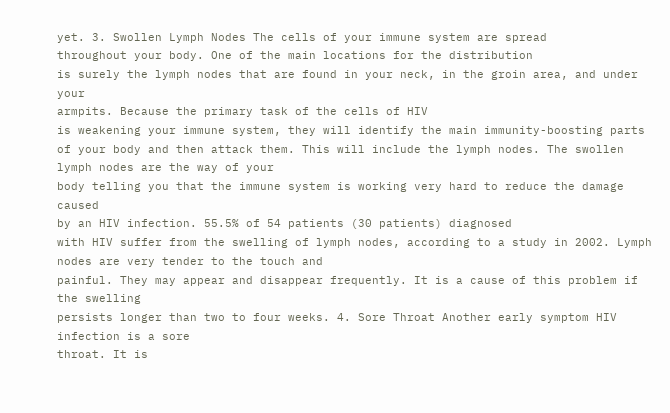yet. 3. Swollen Lymph Nodes The cells of your immune system are spread
throughout your body. One of the main locations for the distribution
is surely the lymph nodes that are found in your neck, in the groin area, and under your
armpits. Because the primary task of the cells of HIV
is weakening your immune system, they will identify the main immunity-boosting parts
of your body and then attack them. This will include the lymph nodes. The swollen lymph nodes are the way of your
body telling you that the immune system is working very hard to reduce the damage caused
by an HIV infection. 55.5% of 54 patients (30 patients) diagnosed
with HIV suffer from the swelling of lymph nodes, according to a study in 2002. Lymph nodes are very tender to the touch and
painful. They may appear and disappear frequently. It is a cause of this problem if the swelling
persists longer than two to four weeks. 4. Sore Throat Another early symptom HIV infection is a sore
throat. It is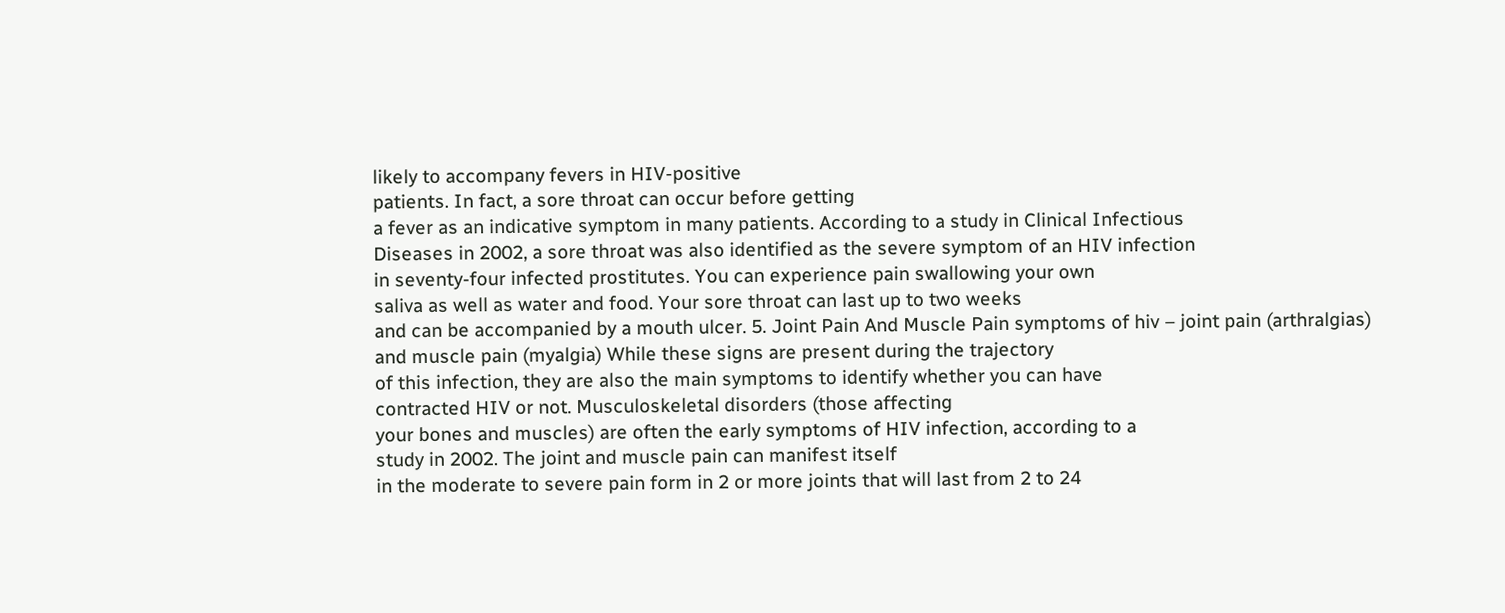likely to accompany fevers in HIV-positive
patients. In fact, a sore throat can occur before getting
a fever as an indicative symptom in many patients. According to a study in Clinical Infectious
Diseases in 2002, a sore throat was also identified as the severe symptom of an HIV infection
in seventy-four infected prostitutes. You can experience pain swallowing your own
saliva as well as water and food. Your sore throat can last up to two weeks
and can be accompanied by a mouth ulcer. 5. Joint Pain And Muscle Pain symptoms of hiv – joint pain (arthralgias)
and muscle pain (myalgia) While these signs are present during the trajectory
of this infection, they are also the main symptoms to identify whether you can have
contracted HIV or not. Musculoskeletal disorders (those affecting
your bones and muscles) are often the early symptoms of HIV infection, according to a
study in 2002. The joint and muscle pain can manifest itself
in the moderate to severe pain form in 2 or more joints that will last from 2 to 24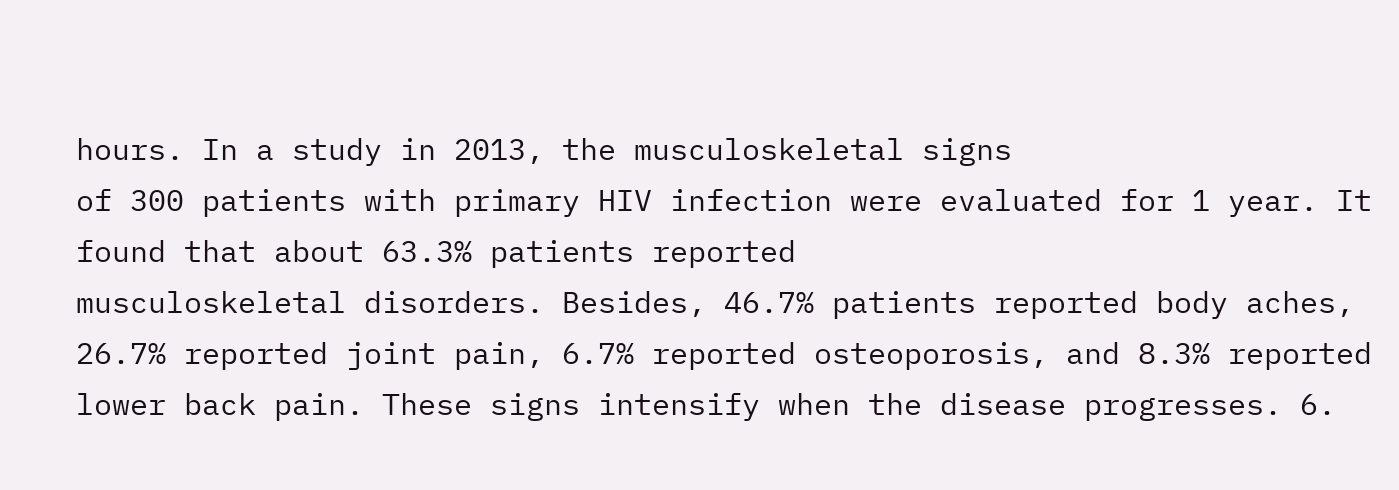hours. In a study in 2013, the musculoskeletal signs
of 300 patients with primary HIV infection were evaluated for 1 year. It found that about 63.3% patients reported
musculoskeletal disorders. Besides, 46.7% patients reported body aches,
26.7% reported joint pain, 6.7% reported osteoporosis, and 8.3% reported lower back pain. These signs intensify when the disease progresses. 6.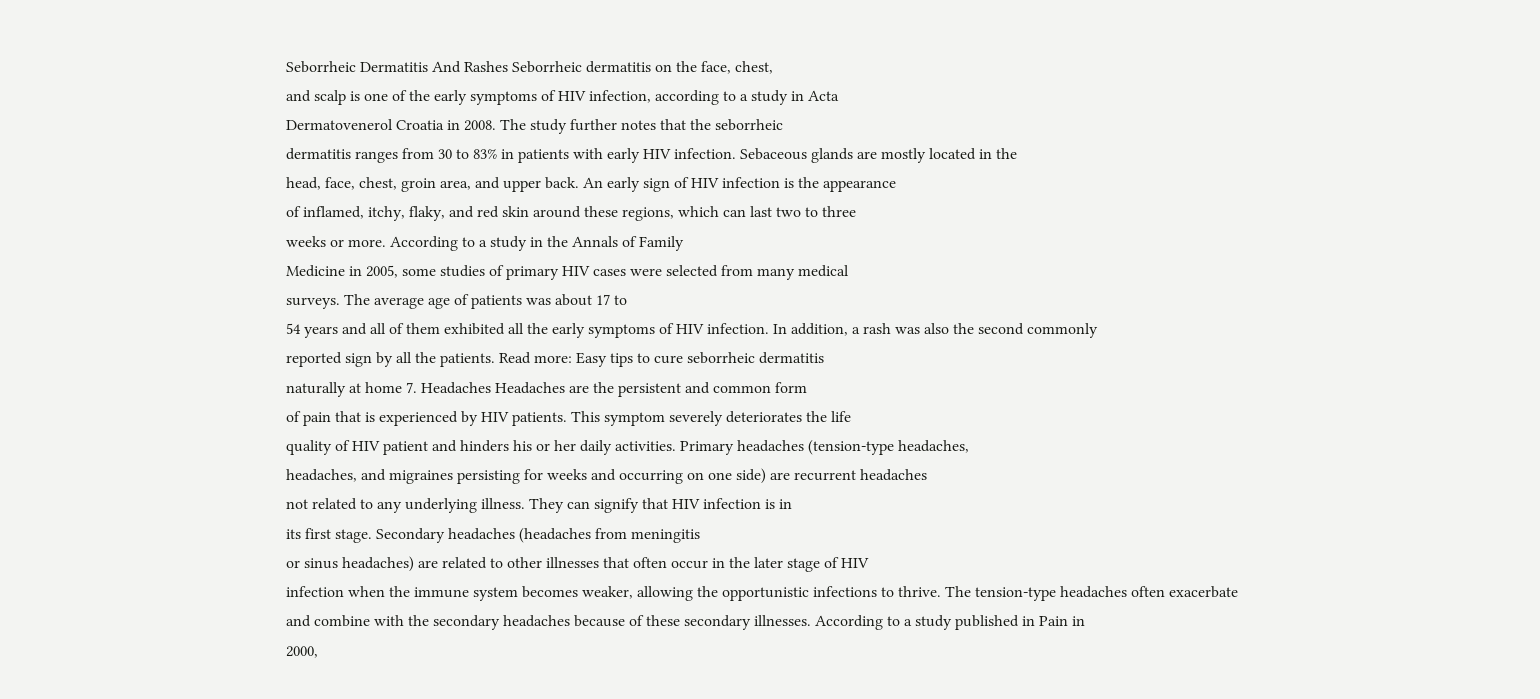Seborrheic Dermatitis And Rashes Seborrheic dermatitis on the face, chest,
and scalp is one of the early symptoms of HIV infection, according to a study in Acta
Dermatovenerol Croatia in 2008. The study further notes that the seborrheic
dermatitis ranges from 30 to 83% in patients with early HIV infection. Sebaceous glands are mostly located in the
head, face, chest, groin area, and upper back. An early sign of HIV infection is the appearance
of inflamed, itchy, flaky, and red skin around these regions, which can last two to three
weeks or more. According to a study in the Annals of Family
Medicine in 2005, some studies of primary HIV cases were selected from many medical
surveys. The average age of patients was about 17 to
54 years and all of them exhibited all the early symptoms of HIV infection. In addition, a rash was also the second commonly
reported sign by all the patients. Read more: Easy tips to cure seborrheic dermatitis
naturally at home 7. Headaches Headaches are the persistent and common form
of pain that is experienced by HIV patients. This symptom severely deteriorates the life
quality of HIV patient and hinders his or her daily activities. Primary headaches (tension-type headaches,
headaches, and migraines persisting for weeks and occurring on one side) are recurrent headaches
not related to any underlying illness. They can signify that HIV infection is in
its first stage. Secondary headaches (headaches from meningitis
or sinus headaches) are related to other illnesses that often occur in the later stage of HIV
infection when the immune system becomes weaker, allowing the opportunistic infections to thrive. The tension-type headaches often exacerbate
and combine with the secondary headaches because of these secondary illnesses. According to a study published in Pain in
2000,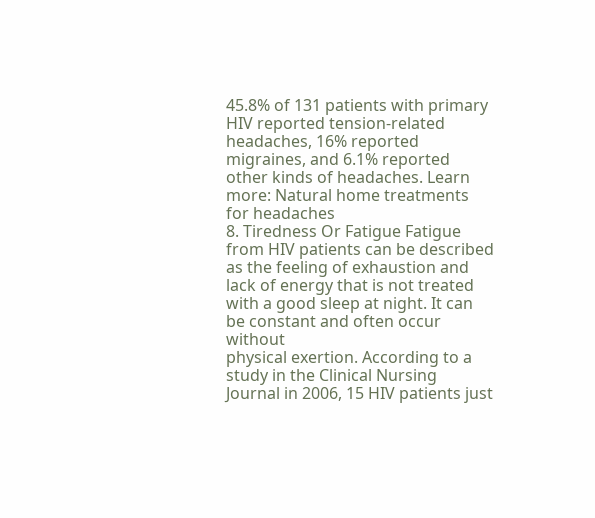45.8% of 131 patients with primary HIV reported tension-related headaches, 16% reported
migraines, and 6.1% reported other kinds of headaches. Learn more: Natural home treatments for headaches
8. Tiredness Or Fatigue Fatigue from HIV patients can be described
as the feeling of exhaustion and lack of energy that is not treated with a good sleep at night. It can be constant and often occur without
physical exertion. According to a study in the Clinical Nursing
Journal in 2006, 15 HIV patients just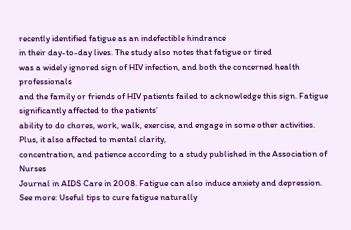recently identified fatigue as an indefectible hindrance
in their day-to-day lives. The study also notes that fatigue or tired
was a widely ignored sign of HIV infection, and both the concerned health professionals
and the family or friends of HIV patients failed to acknowledge this sign. Fatigue significantly affected to the patients’
ability to do chores, work, walk, exercise, and engage in some other activities. Plus, it also affected to mental clarity,
concentration, and patience according to a study published in the Association of Nurses
Journal in AIDS Care in 2008. Fatigue can also induce anxiety and depression. See more: Useful tips to cure fatigue naturally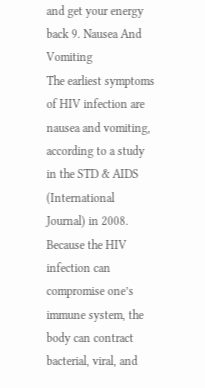and get your energy back 9. Nausea And Vomiting
The earliest symptoms of HIV infection are nausea and vomiting, according to a study
in the STD & AIDS (International Journal) in 2008. Because the HIV infection can compromise one’s
immune system, the body can contract bacterial, viral, and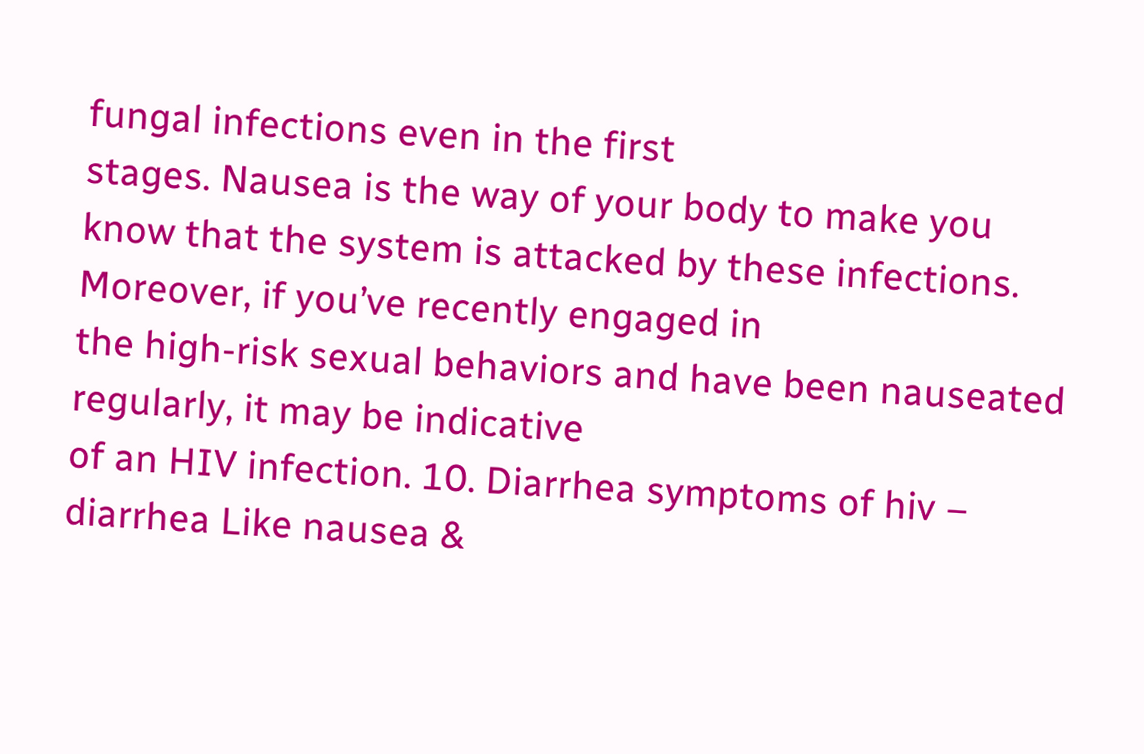fungal infections even in the first
stages. Nausea is the way of your body to make you
know that the system is attacked by these infections. Moreover, if you’ve recently engaged in
the high-risk sexual behaviors and have been nauseated regularly, it may be indicative
of an HIV infection. 10. Diarrhea symptoms of hiv – diarrhea Like nausea &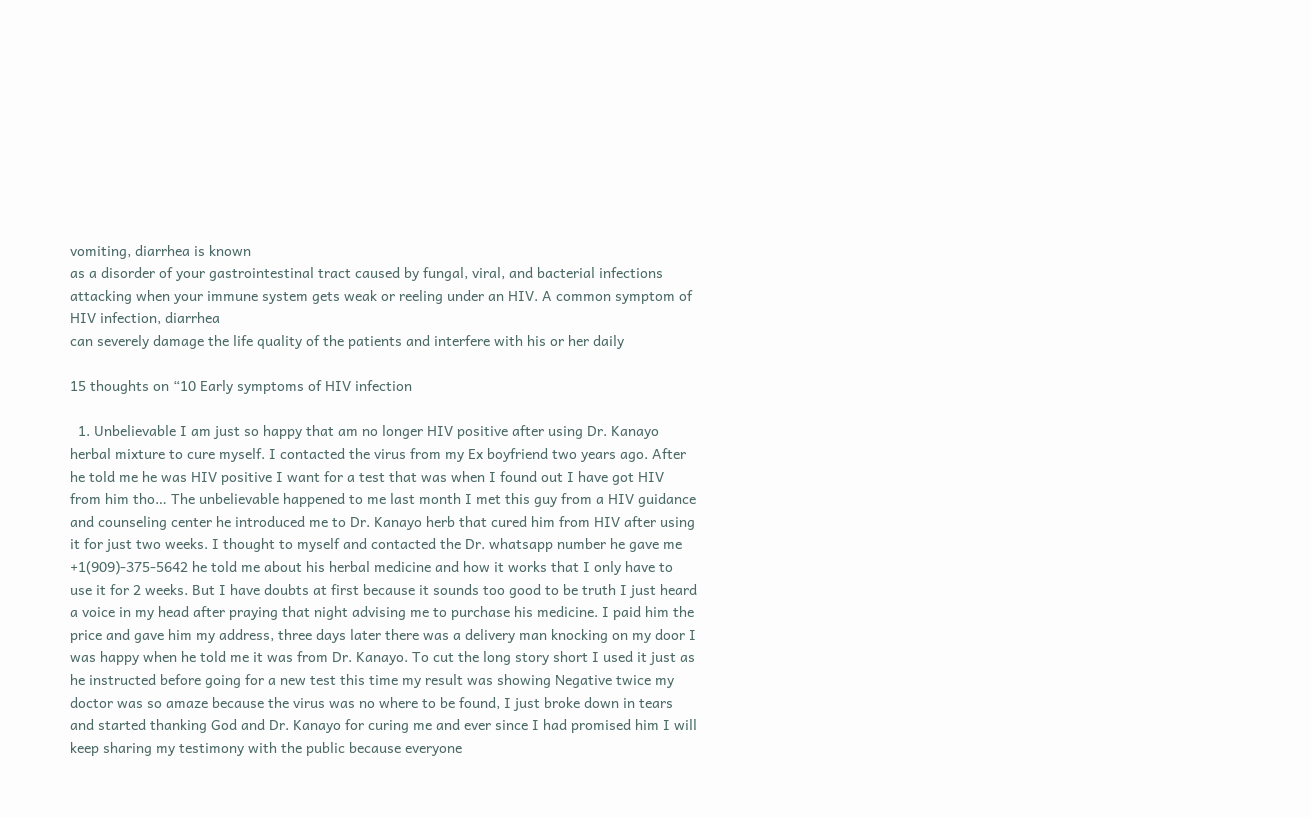vomiting, diarrhea is known
as a disorder of your gastrointestinal tract caused by fungal, viral, and bacterial infections
attacking when your immune system gets weak or reeling under an HIV. A common symptom of HIV infection, diarrhea
can severely damage the life quality of the patients and interfere with his or her daily

15 thoughts on “10 Early symptoms of HIV infection

  1. Unbelievable I am just so happy that am no longer HIV positive after using Dr. Kanayo herbal mixture to cure myself. I contacted the virus from my Ex boyfriend two years ago. After he told me he was HIV positive I want for a test that was when I found out I have got HIV from him tho… The unbelievable happened to me last month I met this guy from a HIV guidance and counseling center he introduced me to Dr. Kanayo herb that cured him from HIV after using it for just two weeks. I thought to myself and contacted the Dr. whatsapp number he gave me +1(909)-375-5642 he told me about his herbal medicine and how it works that I only have to use it for 2 weeks. But I have doubts at first because it sounds too good to be truth I just heard a voice in my head after praying that night advising me to purchase his medicine. I paid him the price and gave him my address, three days later there was a delivery man knocking on my door I was happy when he told me it was from Dr. Kanayo. To cut the long story short I used it just as he instructed before going for a new test this time my result was showing Negative twice my doctor was so amaze because the virus was no where to be found, I just broke down in tears and started thanking God and Dr. Kanayo for curing me and ever since I had promised him I will keep sharing my testimony with the public because everyone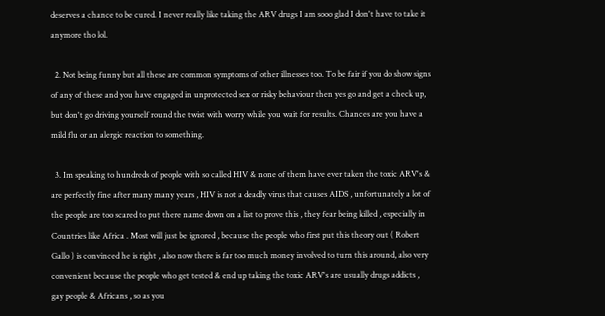deserves a chance to be cured. I never really like taking the ARV drugs I am sooo glad I don't have to take it anymore tho lol.

  2. Not being funny but all these are common symptoms of other illnesses too. To be fair if you do show signs of any of these and you have engaged in unprotected sex or risky behaviour then yes go and get a check up, but don't go driving yourself round the twist with worry while you wait for results. Chances are you have a mild flu or an alergic reaction to something.

  3. Im speaking to hundreds of people with so called HIV & none of them have ever taken the toxic ARV's & are perfectly fine after many many years , HIV is not a deadly virus that causes AIDS , unfortunately a lot of the people are too scared to put there name down on a list to prove this , they fear being killed , especially in Countries like Africa . Most will just be ignored , because the people who first put this theory out ( Robert Gallo ) is convinced he is right , also now there is far too much money involved to turn this around, also very convenient because the people who get tested & end up taking the toxic ARV's are usually drugs addicts , gay people & Africans , so as you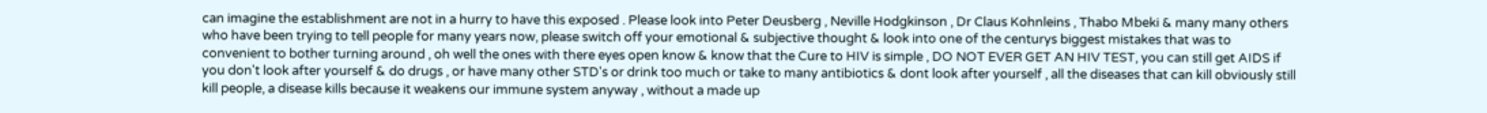can imagine the establishment are not in a hurry to have this exposed . Please look into Peter Deusberg , Neville Hodgkinson , Dr Claus Kohnleins , Thabo Mbeki & many many others who have been trying to tell people for many years now, please switch off your emotional & subjective thought & look into one of the centurys biggest mistakes that was to convenient to bother turning around , oh well the ones with there eyes open know & know that the Cure to HIV is simple , DO NOT EVER GET AN HIV TEST, you can still get AIDS if you don't look after yourself & do drugs , or have many other STD's or drink too much or take to many antibiotics & dont look after yourself , all the diseases that can kill obviously still kill people, a disease kills because it weakens our immune system anyway , without a made up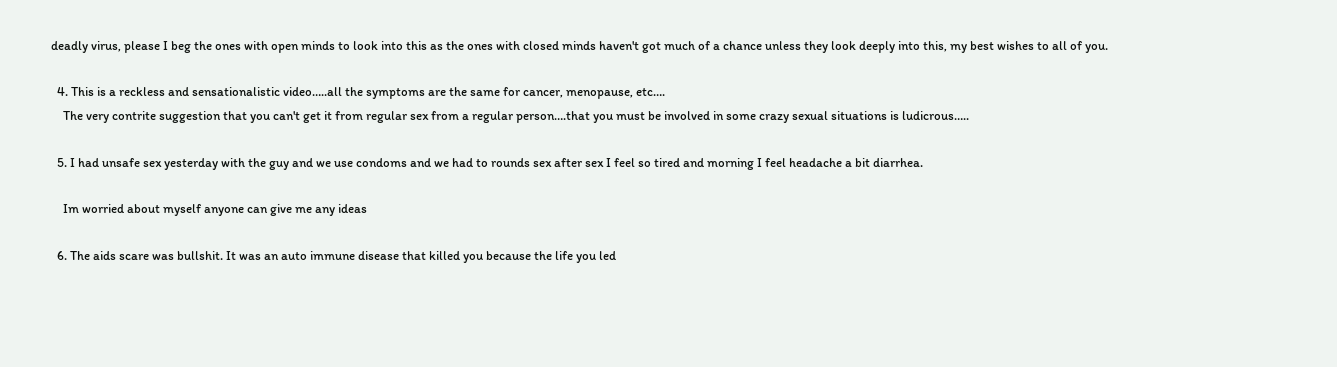deadly virus, please I beg the ones with open minds to look into this as the ones with closed minds haven't got much of a chance unless they look deeply into this, my best wishes to all of you.

  4. This is a reckless and sensationalistic video…..all the symptoms are the same for cancer, menopause, etc….
    The very contrite suggestion that you can't get it from regular sex from a regular person….that you must be involved in some crazy sexual situations is ludicrous…..

  5. I had unsafe sex yesterday with the guy and we use condoms and we had to rounds sex after sex I feel so tired and morning I feel headache a bit diarrhea.

    Im worried about myself anyone can give me any ideas

  6. The aids scare was bullshit. It was an auto immune disease that killed you because the life you led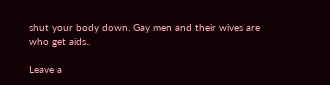shut your body down. Gay men and their wives are who get aids..

Leave a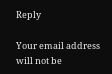Reply

Your email address will not be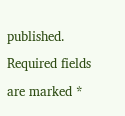published. Required fields are marked *